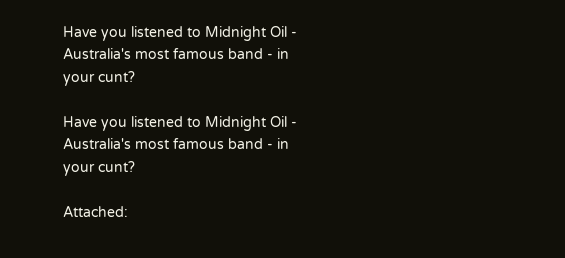Have you listened to Midnight Oil - Australia's most famous band - in your cunt?

Have you listened to Midnight Oil - Australia's most famous band - in your cunt?

Attached: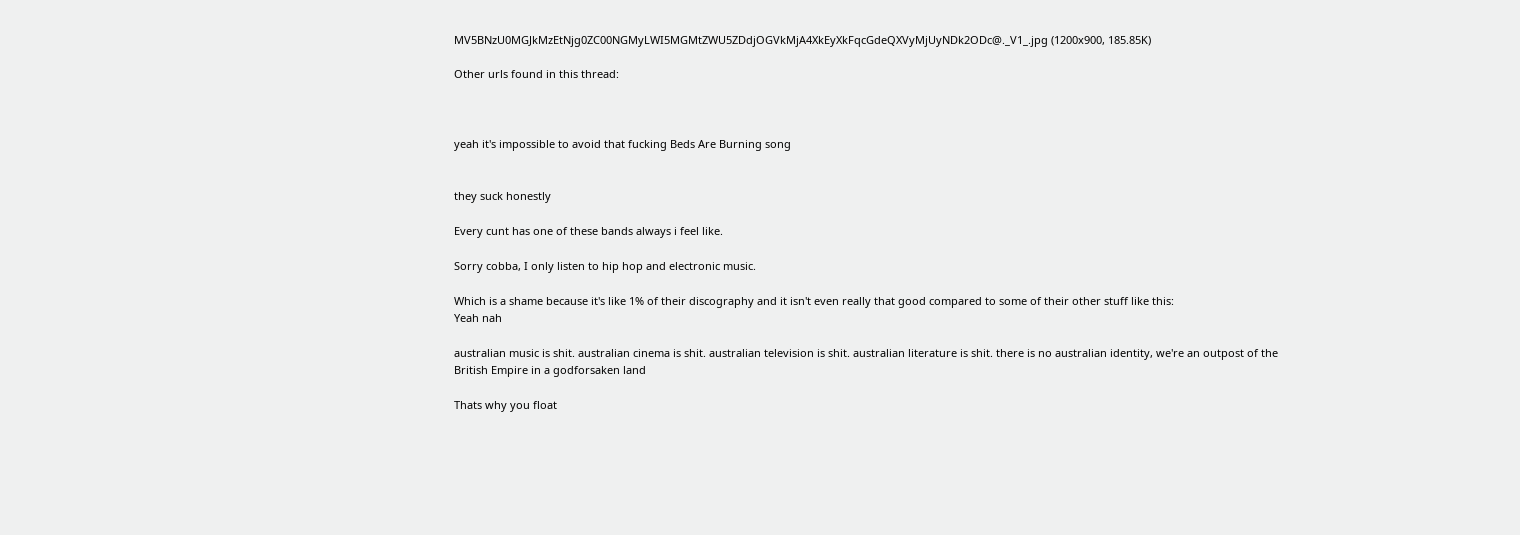MV5BNzU0MGJkMzEtNjg0ZC00NGMyLWI5MGMtZWU5ZDdjOGVkMjA4XkEyXkFqcGdeQXVyMjUyNDk2ODc@._V1_.jpg (1200x900, 185.85K)

Other urls found in this thread:



yeah it's impossible to avoid that fucking Beds Are Burning song


they suck honestly

Every cunt has one of these bands always i feel like.

Sorry cobba, I only listen to hip hop and electronic music.

Which is a shame because it's like 1% of their discography and it isn't even really that good compared to some of their other stuff like this:
Yeah nah

australian music is shit. australian cinema is shit. australian television is shit. australian literature is shit. there is no australian identity, we're an outpost of the British Empire in a godforsaken land

Thats why you float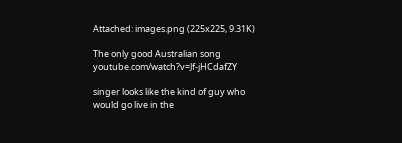Attached: images.png (225x225, 9.31K)

The only good Australian song youtube.com/watch?v=Jf-jHCdafZY

singer looks like the kind of guy who would go live in the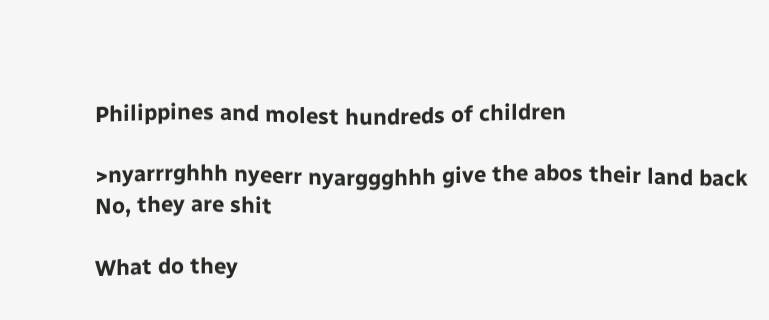Philippines and molest hundreds of children

>nyarrrghhh nyeerr nyarggghhh give the abos their land back
No, they are shit

What do they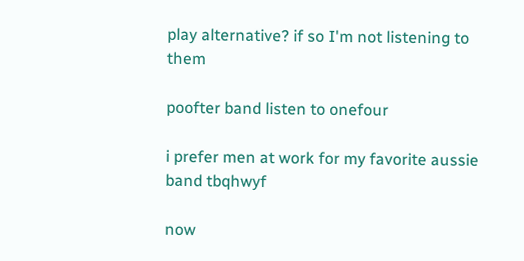play alternative? if so I'm not listening to them

poofter band listen to onefour

i prefer men at work for my favorite aussie band tbqhwyf

now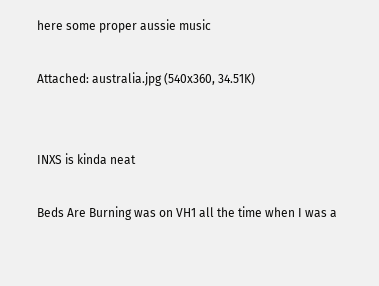here some proper aussie music

Attached: australia.jpg (540x360, 34.51K)


INXS is kinda neat

Beds Are Burning was on VH1 all the time when I was a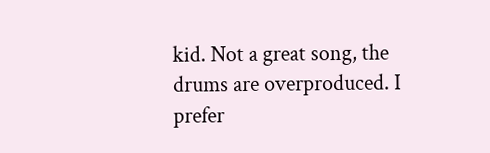kid. Not a great song, the drums are overproduced. I prefer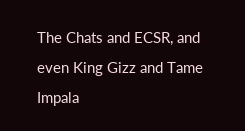The Chats and ECSR, and even King Gizz and Tame Impala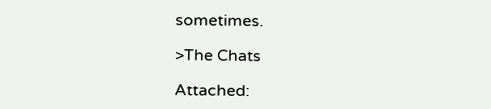sometimes.

>The Chats

Attached: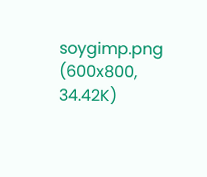soygimp.png (600x800, 34.42K)